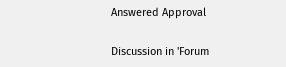Answered Approval

Discussion in 'Forum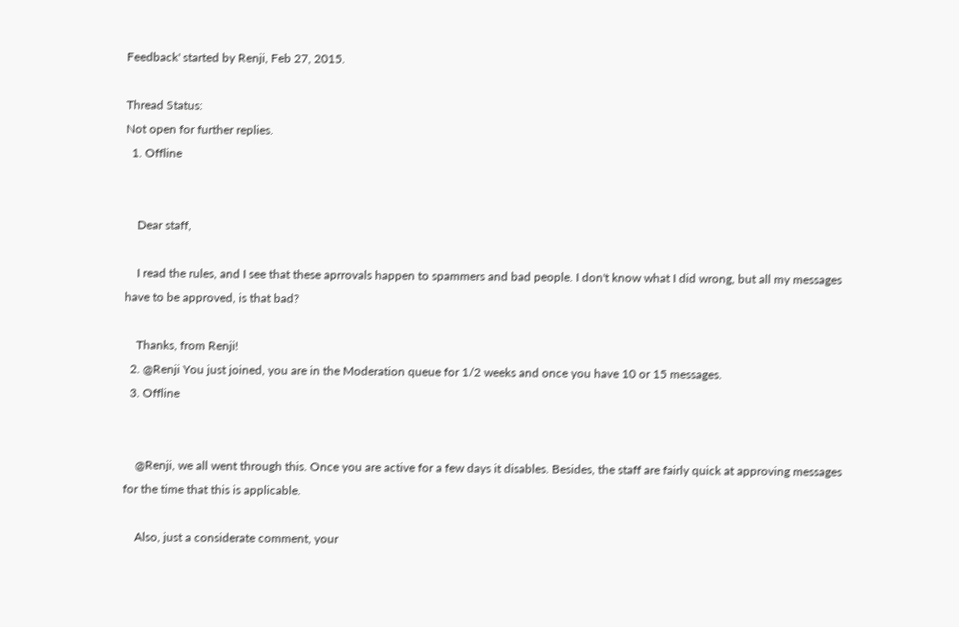Feedback' started by Renji, Feb 27, 2015.

Thread Status:
Not open for further replies.
  1. Offline


    Dear staff,

    I read the rules, and I see that these aprrovals happen to spammers and bad people. I don't know what I did wrong, but all my messages have to be approved, is that bad?

    Thanks, from Renji!
  2. @Renji You just joined, you are in the Moderation queue for 1/2 weeks and once you have 10 or 15 messages.
  3. Offline


    @Renji, we all went through this. Once you are active for a few days it disables. Besides, the staff are fairly quick at approving messages for the time that this is applicable.

    Also, just a considerate comment, your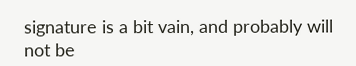signature is a bit vain, and probably will not be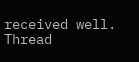received well.
Thread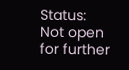Status:
Not open for further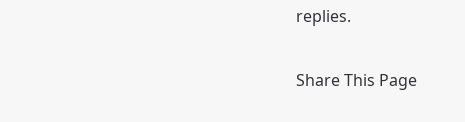replies.

Share This Page